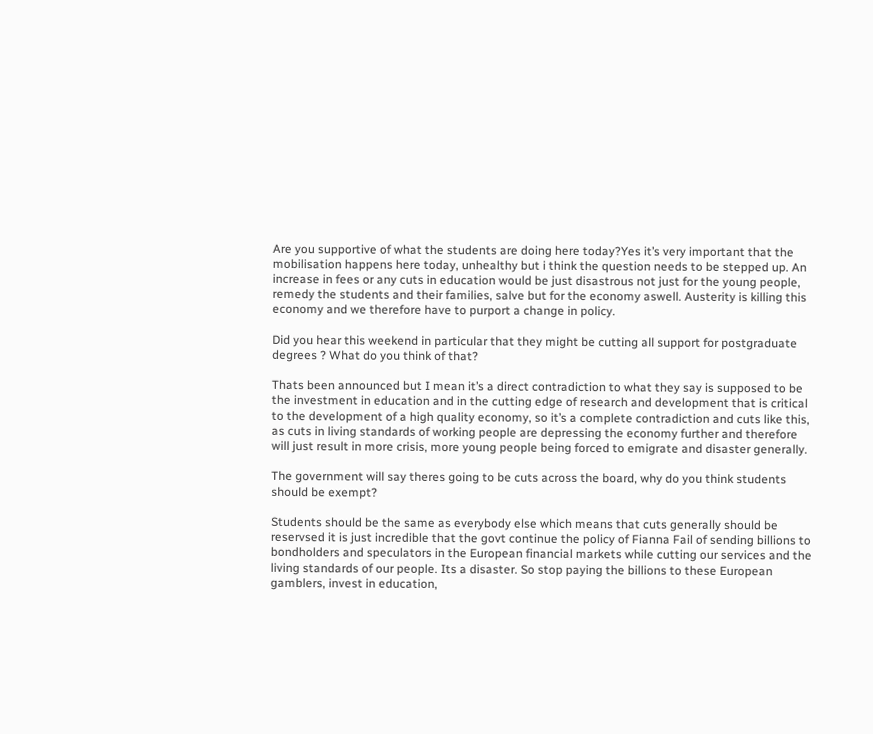Are you supportive of what the students are doing here today?Yes it’s very important that the mobilisation happens here today, unhealthy but i think the question needs to be stepped up. An increase in fees or any cuts in education would be just disastrous not just for the young people, remedy the students and their families, salve but for the economy aswell. Austerity is killing this economy and we therefore have to purport a change in policy.

Did you hear this weekend in particular that they might be cutting all support for postgraduate degrees ? What do you think of that?

Thats been announced but I mean it’s a direct contradiction to what they say is supposed to be the investment in education and in the cutting edge of research and development that is critical to the development of a high quality economy, so it’s a complete contradiction and cuts like this, as cuts in living standards of working people are depressing the economy further and therefore will just result in more crisis, more young people being forced to emigrate and disaster generally.

The government will say theres going to be cuts across the board, why do you think students should be exempt?

Students should be the same as everybody else which means that cuts generally should be reservsed it is just incredible that the govt continue the policy of Fianna Fail of sending billions to bondholders and speculators in the European financial markets while cutting our services and the living standards of our people. Its a disaster. So stop paying the billions to these European gamblers, invest in education,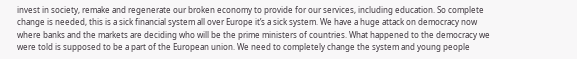invest in society, remake and regenerate our broken economy to provide for our services, including education. So complete change is needed, this is a sick financial system all over Europe it’s a sick system. We have a huge attack on democracy now where banks and the markets are deciding who will be the prime ministers of countries. What happened to the democracy we were told is supposed to be a part of the European union. We need to completely change the system and young people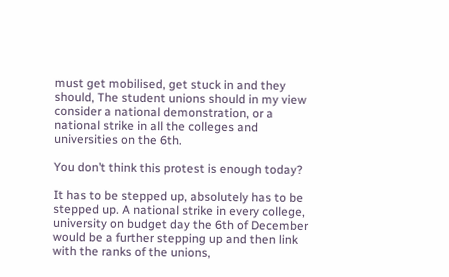must get mobilised, get stuck in and they should, The student unions should in my view consider a national demonstration, or a national strike in all the colleges and universities on the 6th.

You don’t think this protest is enough today?

It has to be stepped up, absolutely has to be stepped up. A national strike in every college, university on budget day the 6th of December would be a further stepping up and then link with the ranks of the unions,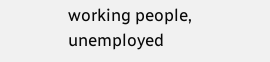working people, unemployed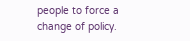people to force a change of policy.